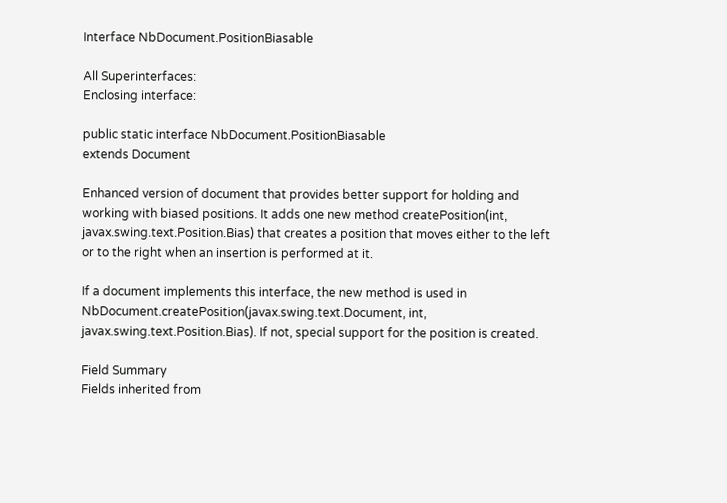Interface NbDocument.PositionBiasable

All Superinterfaces:
Enclosing interface:

public static interface NbDocument.PositionBiasable
extends Document

Enhanced version of document that provides better support for holding and working with biased positions. It adds one new method createPosition(int, javax.swing.text.Position.Bias) that creates a position that moves either to the left or to the right when an insertion is performed at it.

If a document implements this interface, the new method is used in NbDocument.createPosition(javax.swing.text.Document, int, javax.swing.text.Position.Bias). If not, special support for the position is created.

Field Summary
Fields inherited from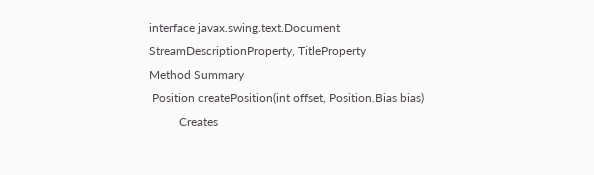interface javax.swing.text.Document
StreamDescriptionProperty, TitleProperty
Method Summary
 Position createPosition(int offset, Position.Bias bias)
          Creates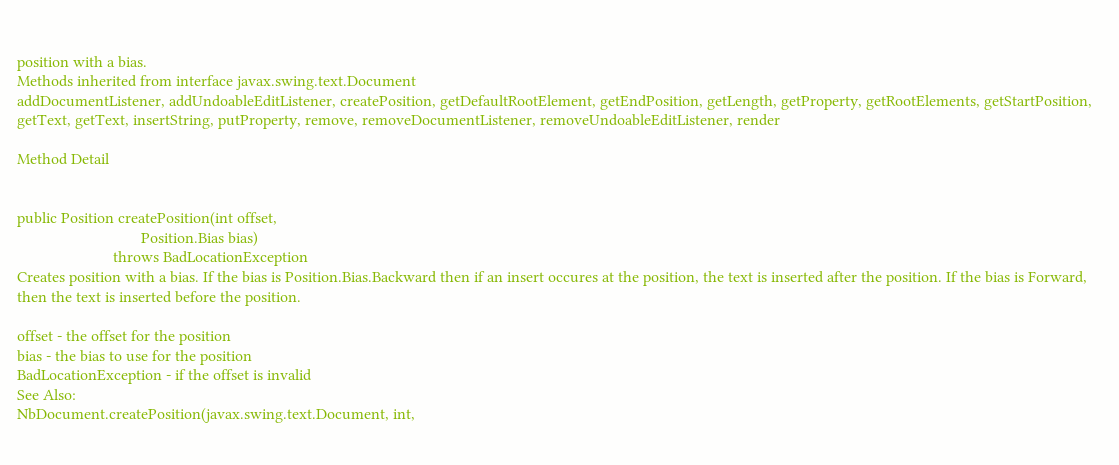position with a bias.
Methods inherited from interface javax.swing.text.Document
addDocumentListener, addUndoableEditListener, createPosition, getDefaultRootElement, getEndPosition, getLength, getProperty, getRootElements, getStartPosition, getText, getText, insertString, putProperty, remove, removeDocumentListener, removeUndoableEditListener, render

Method Detail


public Position createPosition(int offset,
                               Position.Bias bias)
                        throws BadLocationException
Creates position with a bias. If the bias is Position.Bias.Backward then if an insert occures at the position, the text is inserted after the position. If the bias is Forward, then the text is inserted before the position.

offset - the offset for the position
bias - the bias to use for the position
BadLocationException - if the offset is invalid
See Also:
NbDocument.createPosition(javax.swing.text.Document, int,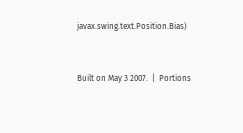javax.swing.text.Position.Bias)


Built on May 3 2007.  |  Portions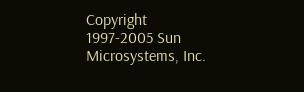Copyright 1997-2005 Sun Microsystems, Inc.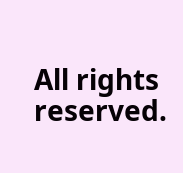All rights reserved.